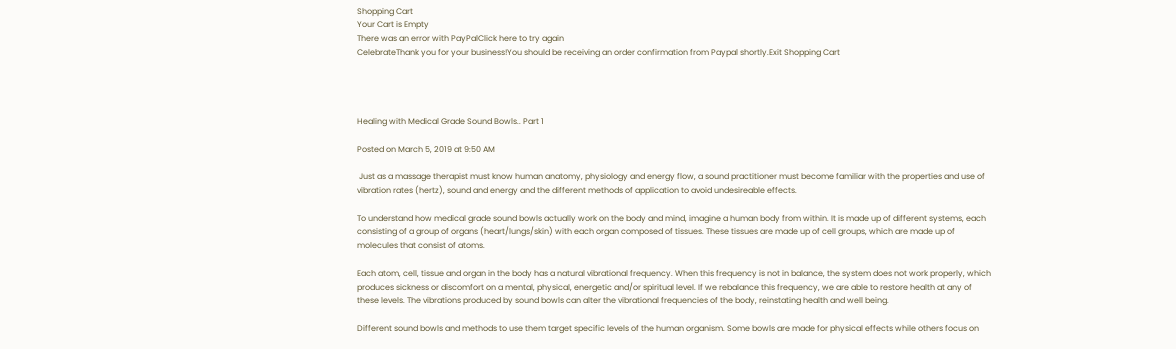Shopping Cart
Your Cart is Empty
There was an error with PayPalClick here to try again
CelebrateThank you for your business!You should be receiving an order confirmation from Paypal shortly.Exit Shopping Cart




Healing with Medical Grade Sound Bowls.. Part 1

Posted on March 5, 2019 at 9:50 AM

 Just as a massage therapist must know human anatomy, physiology and energy flow, a sound practitioner must become familiar with the properties and use of vibration rates (hertz), sound and energy and the different methods of application to avoid undesireable effects.

To understand how medical grade sound bowls actually work on the body and mind, imagine a human body from within. It is made up of different systems, each consisting of a group of organs (heart/lungs/skin) with each organ composed of tissues. These tissues are made up of cell groups, which are made up of molecules that consist of atoms.

Each atom, cell, tissue and organ in the body has a natural vibrational frequency. When this frequency is not in balance, the system does not work properly, which produces sickness or discomfort on a mental, physical, energetic and/or spiritual level. If we rebalance this frequency, we are able to restore health at any of these levels. The vibrations produced by sound bowls can alter the vibrational frequencies of the body, reinstating health and well being.

Different sound bowls and methods to use them target specific levels of the human organism. Some bowls are made for physical effects while others focus on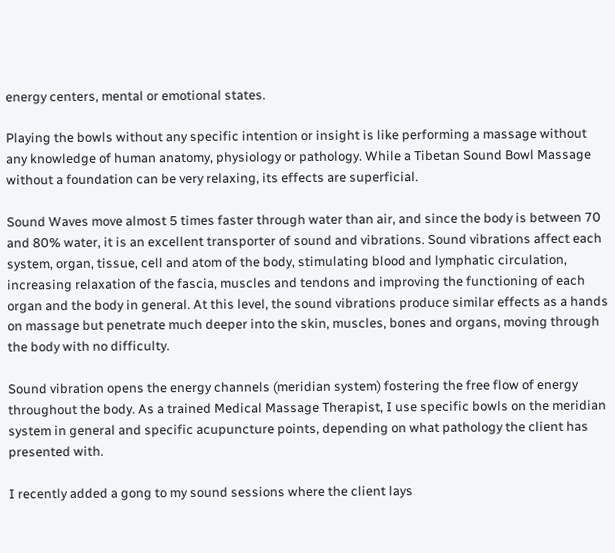energy centers, mental or emotional states.

Playing the bowls without any specific intention or insight is like performing a massage without any knowledge of human anatomy, physiology or pathology. While a Tibetan Sound Bowl Massage without a foundation can be very relaxing, its effects are superficial.

Sound Waves move almost 5 times faster through water than air, and since the body is between 70 and 80% water, it is an excellent transporter of sound and vibrations. Sound vibrations affect each system, organ, tissue, cell and atom of the body, stimulating blood and lymphatic circulation, increasing relaxation of the fascia, muscles and tendons and improving the functioning of each organ and the body in general. At this level, the sound vibrations produce similar effects as a hands on massage but penetrate much deeper into the skin, muscles, bones and organs, moving through the body with no difficulty.

Sound vibration opens the energy channels (meridian system) fostering the free flow of energy throughout the body. As a trained Medical Massage Therapist, I use specific bowls on the meridian system in general and specific acupuncture points, depending on what pathology the client has presented with.

I recently added a gong to my sound sessions where the client lays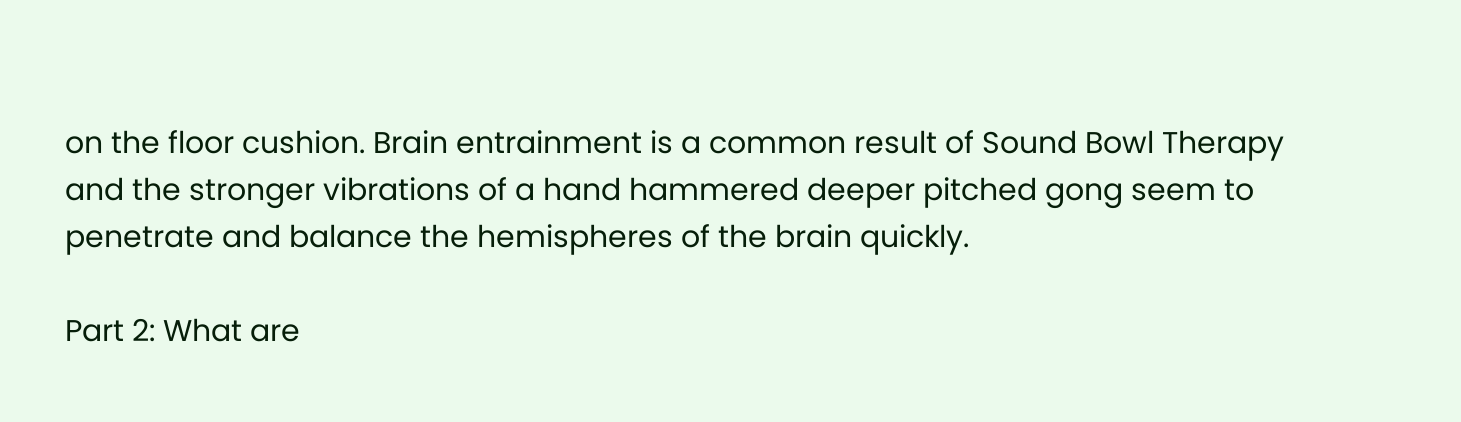on the floor cushion. Brain entrainment is a common result of Sound Bowl Therapy and the stronger vibrations of a hand hammered deeper pitched gong seem to penetrate and balance the hemispheres of the brain quickly.

Part 2: What are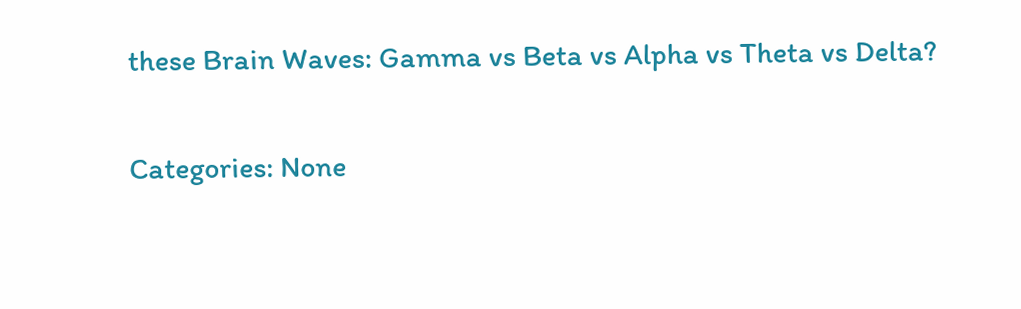these Brain Waves: Gamma vs Beta vs Alpha vs Theta vs Delta?

Categories: None